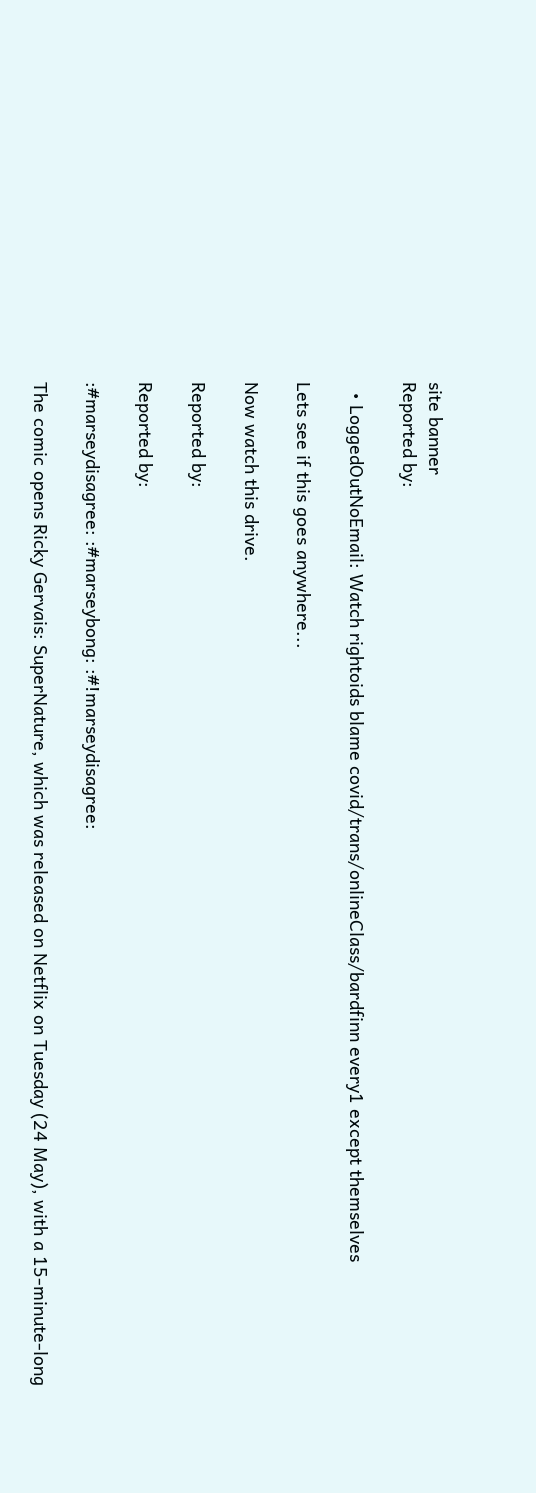site banner
Reported by:

  • LoggedOutNoEmail: Watch rightoids blame covid/trans/onlineClass/bardfinn every1 except themselves

Lets see if this goes anywhere...

Now watch this drive.

Reported by:

Reported by:

:#marseydisagree: :#marseybong: :#!marseydisagree:

The comic opens Ricky Gervais: SuperNature, which was released on Netflix on Tuesday (24 May), with a 15-minute-long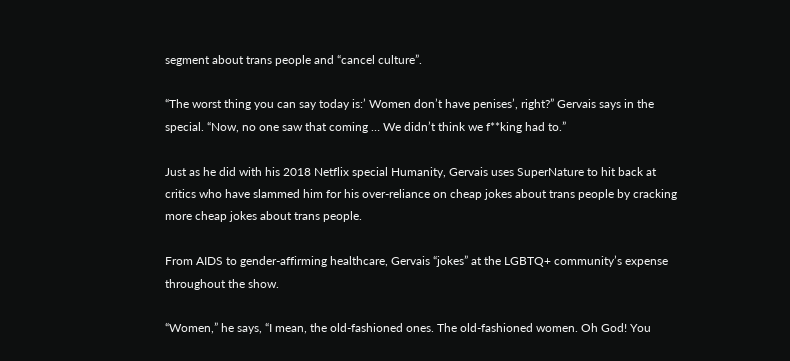segment about trans people and “cancel culture”.

“The worst thing you can say today is:’ Women don’t have penises’, right?” Gervais says in the special. “Now, no one saw that coming … We didn’t think we f**king had to.”

Just as he did with his 2018 Netflix special Humanity, Gervais uses SuperNature to hit back at critics who have slammed him for his over-reliance on cheap jokes about trans people by cracking more cheap jokes about trans people.

From AIDS to gender-affirming healthcare, Gervais “jokes” at the LGBTQ+ community’s expense throughout the show.

“Women,” he says, “I mean, the old-fashioned ones. The old-fashioned women. Oh God! You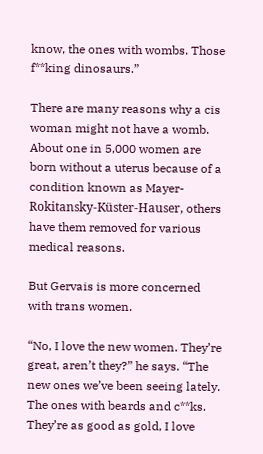know, the ones with wombs. Those f**king dinosaurs.”

There are many reasons why a cis woman might not have a womb. About one in 5,000 women are born without a uterus because of a condition known as Mayer-Rokitansky-Küster-Hauser, others have them removed for various medical reasons.

But Gervais is more concerned with trans women.

“No, I love the new women. They’re great, aren’t they?” he says. “The new ones we’ve been seeing lately. The ones with beards and c**ks. They’re as good as gold, I love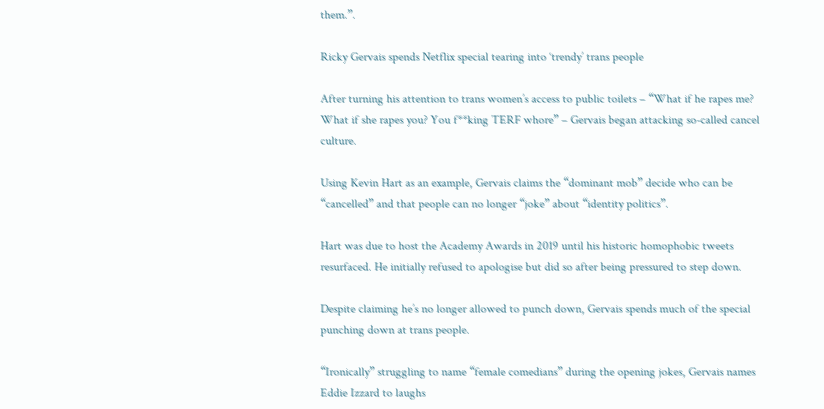them.”.

Ricky Gervais spends Netflix special tearing into ‘trendy’ trans people

After turning his attention to trans women’s access to public toilets – “What if he rapes me? What if she rapes you? You f**king TERF whore” – Gervais began attacking so-called cancel culture.

Using Kevin Hart as an example, Gervais claims the “dominant mob” decide who can be “cancelled” and that people can no longer “joke” about “identity politics”.

Hart was due to host the Academy Awards in 2019 until his historic homophobic tweets resurfaced. He initially refused to apologise but did so after being pressured to step down.

Despite claiming he’s no longer allowed to punch down, Gervais spends much of the special punching down at trans people.

“Ironically” struggling to name “female comedians” during the opening jokes, Gervais names Eddie Izzard to laughs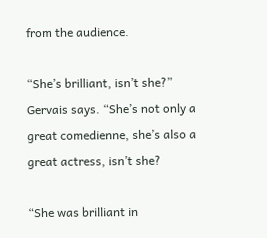from the audience.

“She’s brilliant, isn’t she?” Gervais says. “She’s not only a great comedienne, she’s also a great actress, isn’t she?

“She was brilliant in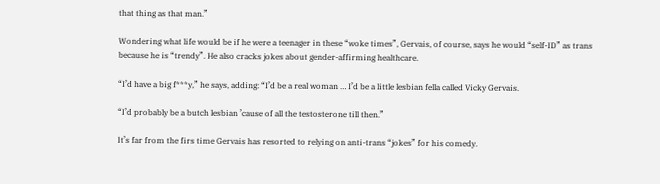that thing as that man.”

Wondering what life would be if he were a teenager in these “woke times”, Gervais, of course, says he would “self-ID” as trans because he is “trendy”. He also cracks jokes about gender-affirming healthcare.

“I’d have a big f***y,” he says, adding: “I’d be a real woman … I’d be a little lesbian fella called Vicky Gervais.

“I’d probably be a butch lesbian ’cause of all the testosterone till then.”

It’s far from the firs time Gervais has resorted to relying on anti-trans “jokes” for his comedy.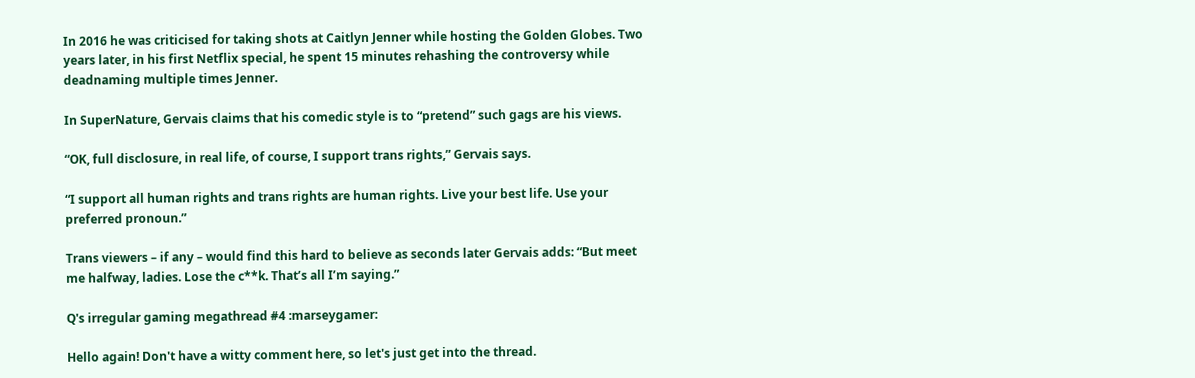In 2016 he was criticised for taking shots at Caitlyn Jenner while hosting the Golden Globes. Two years later, in his first Netflix special, he spent 15 minutes rehashing the controversy while deadnaming multiple times Jenner.

In SuperNature, Gervais claims that his comedic style is to “pretend” such gags are his views.

“OK, full disclosure, in real life, of course, I support trans rights,” Gervais says.

“I support all human rights and trans rights are human rights. Live your best life. Use your preferred pronoun.”

Trans viewers – if any – would find this hard to believe as seconds later Gervais adds: “But meet me halfway, ladies. Lose the c**k. That’s all I’m saying.”

Q's irregular gaming megathread #4 :marseygamer:

Hello again! Don't have a witty comment here, so let's just get into the thread.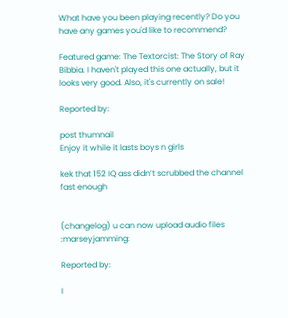What have you been playing recently? Do you have any games you'd like to recommend?

Featured game: The Textorcist: The Story of Ray Bibbia. I haven't played this one actually, but it looks very good. Also, it's currently on sale!

Reported by:

post thumnail
Enjoy it while it lasts boys n girls

kek that 152 IQ ass didn’t scrubbed the channel fast enough


(changelog) u can now upload audio files :marseyjamming:

Reported by:

I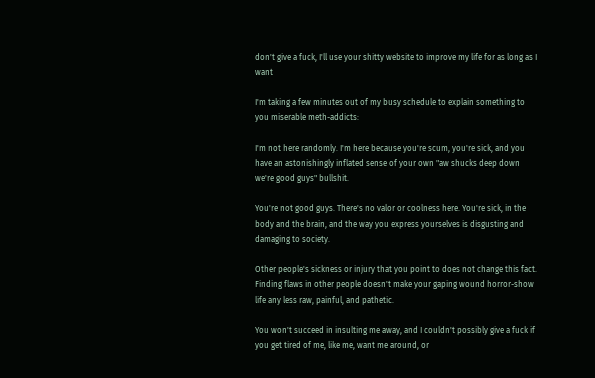don't give a fuck, I'll use your shitty website to improve my life for as long as I want

I'm taking a few minutes out of my busy schedule to explain something to you miserable meth-addicts:

I'm not here randomly. I'm here because you're scum, you're sick, and you have an astonishingly inflated sense of your own "aw shucks deep down we're good guys" bullshit.

You're not good guys. There's no valor or coolness here. You're sick, in the body and the brain, and the way you express yourselves is disgusting and damaging to society.

Other people's sickness or injury that you point to does not change this fact. Finding flaws in other people doesn't make your gaping wound horror-show life any less raw, painful, and pathetic.

You won't succeed in insulting me away, and I couldn't possibly give a fuck if you get tired of me, like me, want me around, or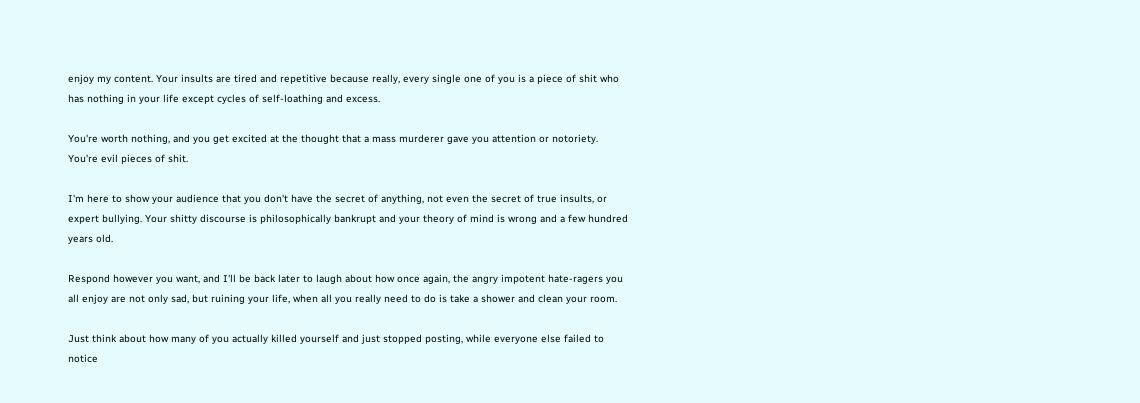enjoy my content. Your insults are tired and repetitive because really, every single one of you is a piece of shit who has nothing in your life except cycles of self-loathing and excess.

You're worth nothing, and you get excited at the thought that a mass murderer gave you attention or notoriety. You're evil pieces of shit.

I'm here to show your audience that you don't have the secret of anything, not even the secret of true insults, or expert bullying. Your shitty discourse is philosophically bankrupt and your theory of mind is wrong and a few hundred years old.

Respond however you want, and I'll be back later to laugh about how once again, the angry impotent hate-ragers you all enjoy are not only sad, but ruining your life, when all you really need to do is take a shower and clean your room.

Just think about how many of you actually killed yourself and just stopped posting, while everyone else failed to notice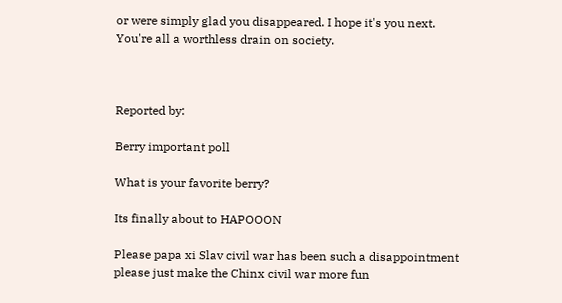or were simply glad you disappeared. I hope it's you next. You're all a worthless drain on society.



Reported by:

Berry important poll

What is your favorite berry?

Its finally about to HAPOOON

Please papa xi Slav civil war has been such a disappointment please just make the Chinx civil war more fun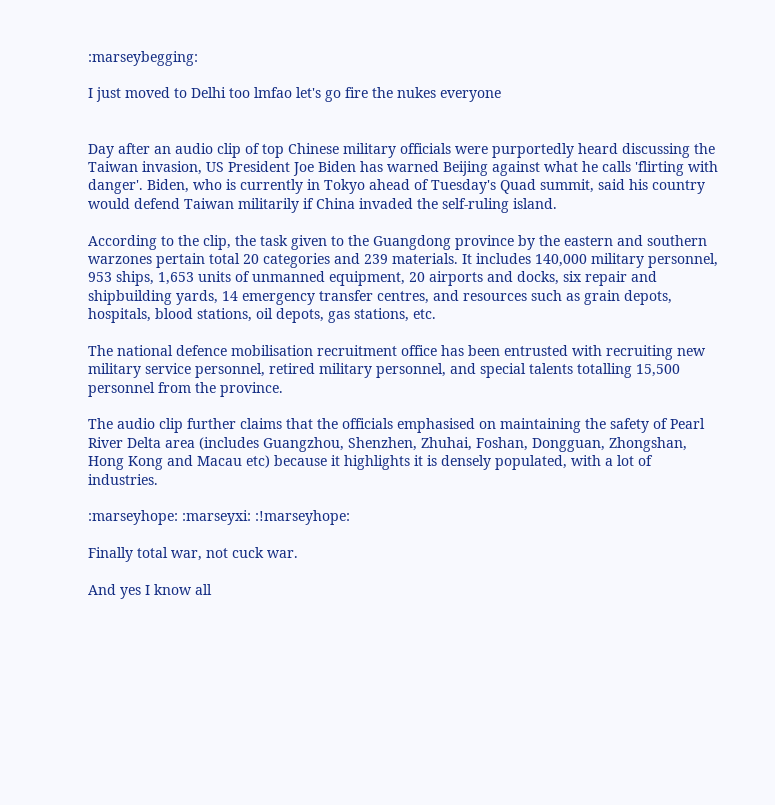:marseybegging:

I just moved to Delhi too lmfao let's go fire the nukes everyone


Day after an audio clip of top Chinese military officials were purportedly heard discussing the Taiwan invasion, US President Joe Biden has warned Beijing against what he calls 'flirting with danger'. Biden, who is currently in Tokyo ahead of Tuesday's Quad summit, said his country would defend Taiwan militarily if China invaded the self-ruling island.

According to the clip, the task given to the Guangdong province by the eastern and southern warzones pertain total 20 categories and 239 materials. It includes 140,000 military personnel, 953 ships, 1,653 units of unmanned equipment, 20 airports and docks, six repair and shipbuilding yards, 14 emergency transfer centres, and resources such as grain depots, hospitals, blood stations, oil depots, gas stations, etc.

The national defence mobilisation recruitment office has been entrusted with recruiting new military service personnel, retired military personnel, and special talents totalling 15,500 personnel from the province.

The audio clip further claims that the officials emphasised on maintaining the safety of Pearl River Delta area (includes Guangzhou, Shenzhen, Zhuhai, Foshan, Dongguan, Zhongshan, Hong Kong and Macau etc) because it highlights it is densely populated, with a lot of industries.

:marseyhope: :marseyxi: :!marseyhope:

Finally total war, not cuck war.

And yes I know all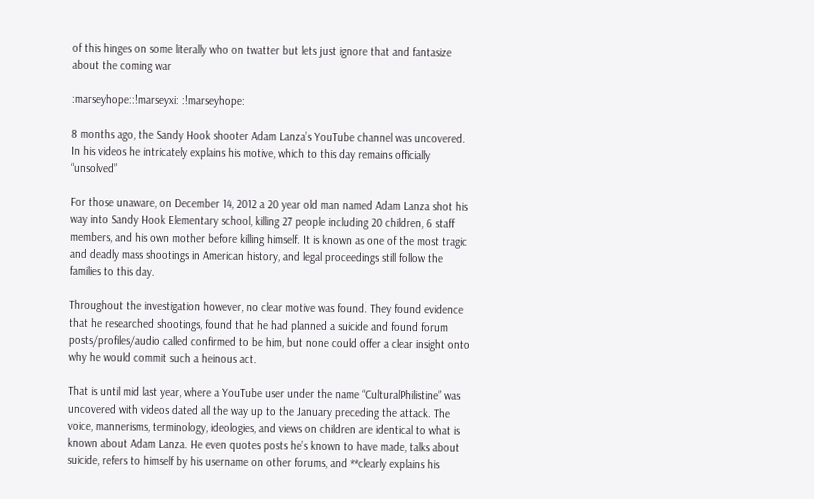of this hinges on some literally who on twatter but lets just ignore that and fantasize about the coming war

:marseyhope::!marseyxi: :!marseyhope:

8 months ago, the Sandy Hook shooter Adam Lanza’s YouTube channel was uncovered. In his videos he intricately explains his motive, which to this day remains officially “unsolved”

For those unaware, on December 14, 2012 a 20 year old man named Adam Lanza shot his way into Sandy Hook Elementary school, killing 27 people including 20 children, 6 staff members, and his own mother before killing himself. It is known as one of the most tragic and deadly mass shootings in American history, and legal proceedings still follow the families to this day.

Throughout the investigation however, no clear motive was found. They found evidence that he researched shootings, found that he had planned a suicide and found forum posts/profiles/audio called confirmed to be him, but none could offer a clear insight onto why he would commit such a heinous act.

That is until mid last year, where a YouTube user under the name “CulturalPhilistine” was uncovered with videos dated all the way up to the January preceding the attack. The voice, mannerisms, terminology, ideologies, and views on children are identical to what is known about Adam Lanza. He even quotes posts he’s known to have made, talks about suicide, refers to himself by his username on other forums, and **clearly explains his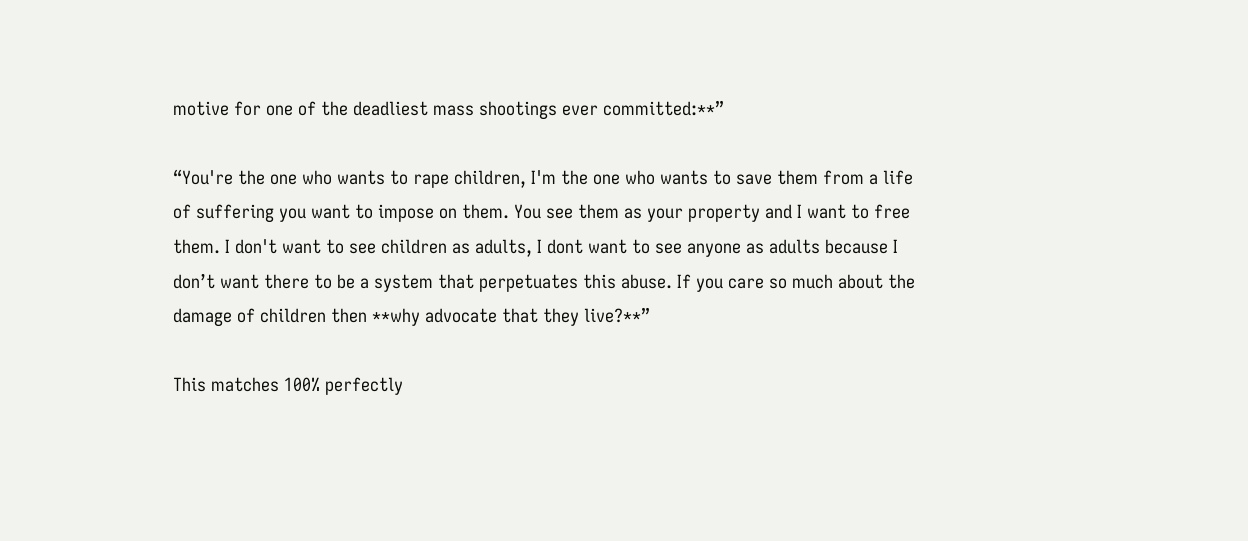motive for one of the deadliest mass shootings ever committed:**”

“You're the one who wants to rape children, I'm the one who wants to save them from a life of suffering you want to impose on them. You see them as your property and I want to free them. I don't want to see children as adults, I dont want to see anyone as adults because I don’t want there to be a system that perpetuates this abuse. If you care so much about the damage of children then **why advocate that they live?**”

This matches 100% perfectly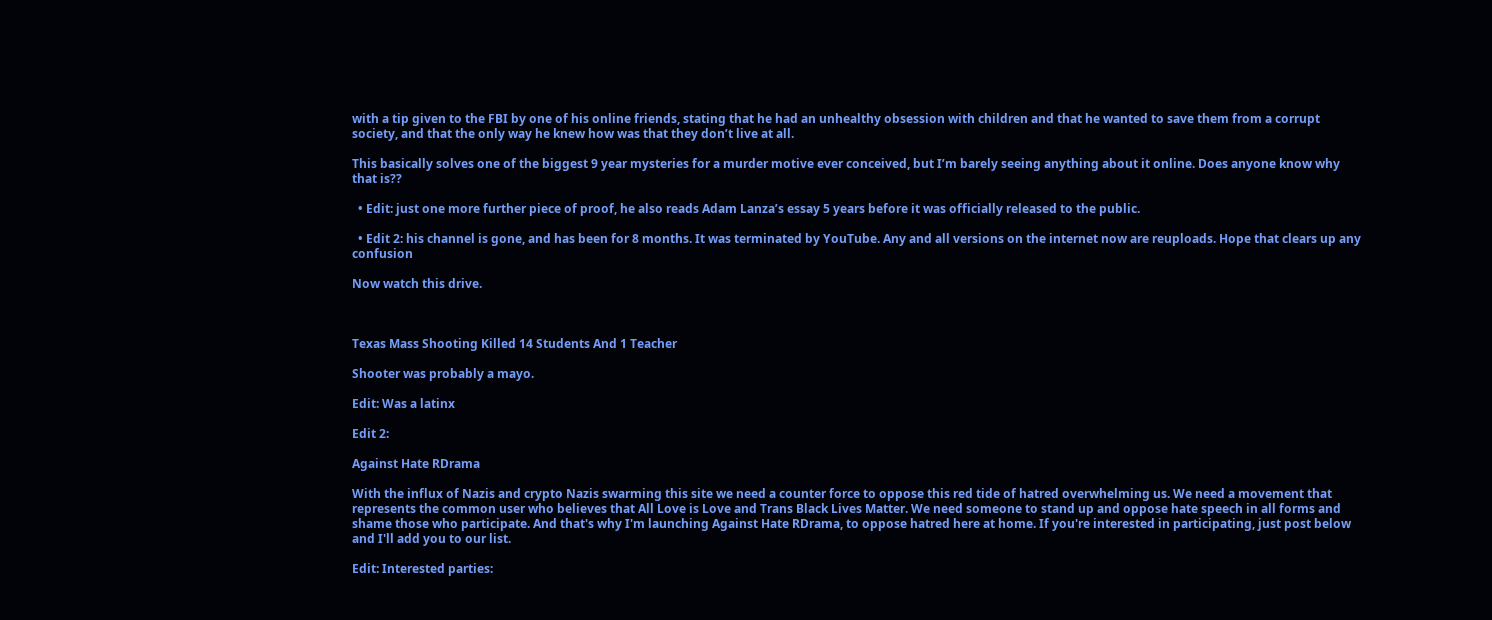with a tip given to the FBI by one of his online friends, stating that he had an unhealthy obsession with children and that he wanted to save them from a corrupt society, and that the only way he knew how was that they don’t live at all.

This basically solves one of the biggest 9 year mysteries for a murder motive ever conceived, but I’m barely seeing anything about it online. Does anyone know why that is??

  • Edit: just one more further piece of proof, he also reads Adam Lanza’s essay 5 years before it was officially released to the public.

  • Edit 2: his channel is gone, and has been for 8 months. It was terminated by YouTube. Any and all versions on the internet now are reuploads. Hope that clears up any confusion

Now watch this drive.



Texas Mass Shooting Killed 14 Students And 1 Teacher

Shooter was probably a mayo.

Edit: Was a latinx

Edit 2:

Against Hate RDrama

With the influx of Nazis and crypto Nazis swarming this site we need a counter force to oppose this red tide of hatred overwhelming us. We need a movement that represents the common user who believes that All Love is Love and Trans Black Lives Matter. We need someone to stand up and oppose hate speech in all forms and shame those who participate. And that's why I'm launching Against Hate RDrama, to oppose hatred here at home. If you're interested in participating, just post below and I'll add you to our list.

Edit: Interested parties: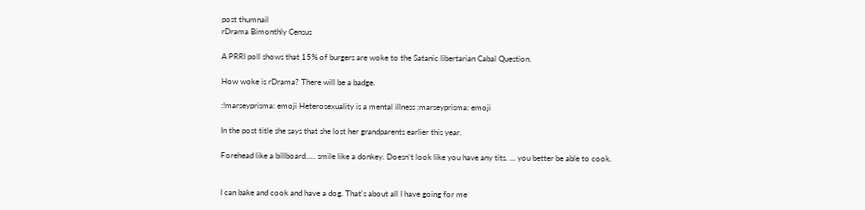post thumnail
rDrama Bimonthly Census

A PRRI poll shows that 15% of burgers are woke to the Satanic libertarian Cabal Question.

How woke is rDrama? There will be a badge.

:!marseyprisma: emoji Heterosexuality is a mental illness :marseyprisma: emoji

In the post title she says that she lost her grandparents earlier this year.

Forehead like a billboard….. smile like a donkey. Doesn’t look like you have any tits. … you better be able to cook.


I can bake and cook and have a dog. That's about all I have going for me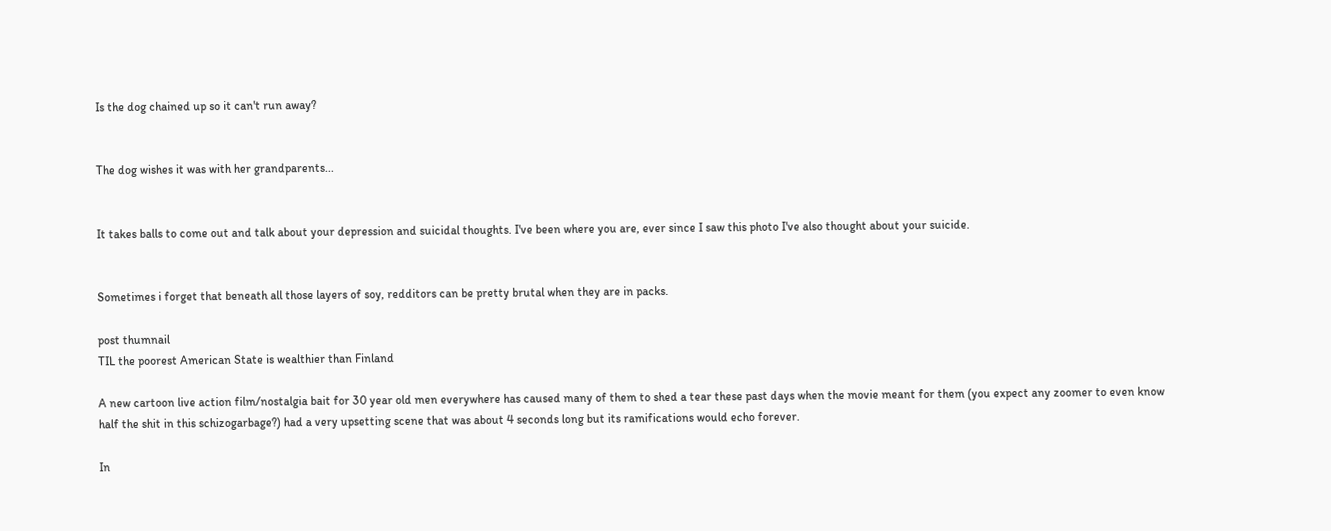Is the dog chained up so it can't run away?


The dog wishes it was with her grandparents...


It takes balls to come out and talk about your depression and suicidal thoughts. I've been where you are, ever since I saw this photo I've also thought about your suicide.


Sometimes i forget that beneath all those layers of soy, redditors can be pretty brutal when they are in packs.

post thumnail
TIL the poorest American State is wealthier than Finland

A new cartoon live action film/nostalgia bait for 30 year old men everywhere has caused many of them to shed a tear these past days when the movie meant for them (you expect any zoomer to even know half the shit in this schizogarbage?) had a very upsetting scene that was about 4 seconds long but its ramifications would echo forever.

In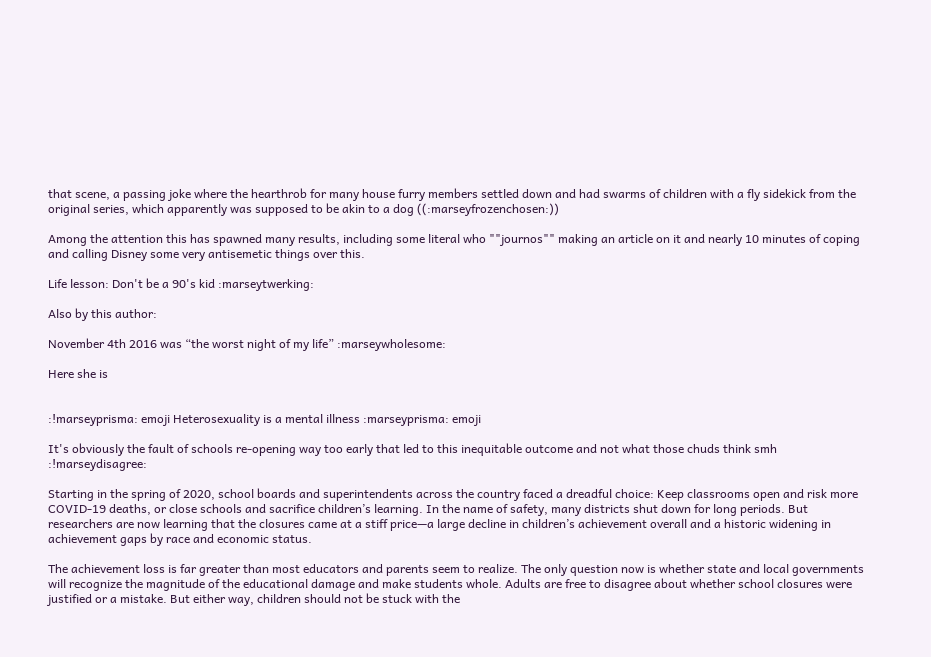that scene, a passing joke where the hearthrob for many house furry members settled down and had swarms of children with a fly sidekick from the original series, which apparently was supposed to be akin to a dog ((:marseyfrozenchosen:))

Among the attention this has spawned many results, including some literal who ""journos"" making an article on it and nearly 10 minutes of coping and calling Disney some very antisemetic things over this.

Life lesson: Don't be a 90's kid :marseytwerking:

Also by this author:

November 4th 2016 was “the worst night of my life” :marseywholesome:

Here she is


:!marseyprisma: emoji Heterosexuality is a mental illness :marseyprisma: emoji

It's obviously the fault of schools re-opening way too early that led to this inequitable outcome and not what those chuds think smh :!marseydisagree:

Starting in the spring of 2020, school boards and superintendents across the country faced a dreadful choice: Keep classrooms open and risk more COVID-19 deaths, or close schools and sacrifice children’s learning. In the name of safety, many districts shut down for long periods. But researchers are now learning that the closures came at a stiff price—a large decline in children’s achievement overall and a historic widening in achievement gaps by race and economic status.

The achievement loss is far greater than most educators and parents seem to realize. The only question now is whether state and local governments will recognize the magnitude of the educational damage and make students whole. Adults are free to disagree about whether school closures were justified or a mistake. But either way, children should not be stuck with the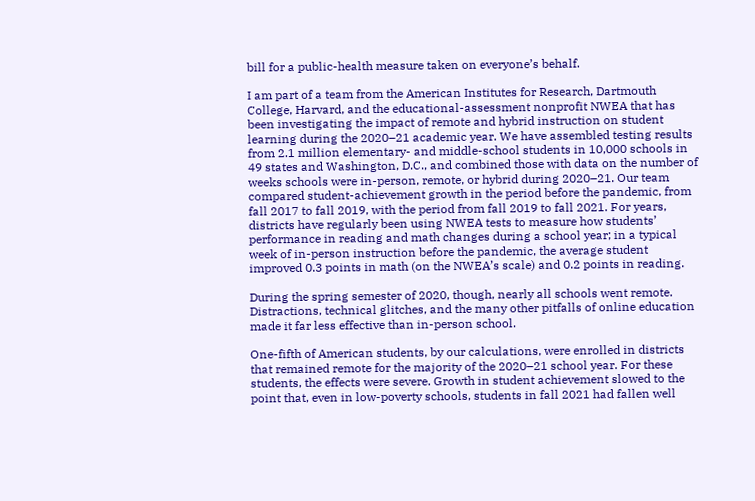bill for a public-health measure taken on everyone’s behalf.

I am part of a team from the American Institutes for Research, Dartmouth College, Harvard, and the educational-assessment nonprofit NWEA that has been investigating the impact of remote and hybrid instruction on student learning during the 2020–21 academic year. We have assembled testing results from 2.1 million elementary- and middle-school students in 10,000 schools in 49 states and Washington, D.C., and combined those with data on the number of weeks schools were in-person, remote, or hybrid during 2020–21. Our team compared student-achievement growth in the period before the pandemic, from fall 2017 to fall 2019, with the period from fall 2019 to fall 2021. For years, districts have regularly been using NWEA tests to measure how students’ performance in reading and math changes during a school year; in a typical week of in-person instruction before the pandemic, the average student improved 0.3 points in math (on the NWEA’s scale) and 0.2 points in reading.

During the spring semester of 2020, though, nearly all schools went remote. Distractions, technical glitches, and the many other pitfalls of online education made it far less effective than in-person school.

One-fifth of American students, by our calculations, were enrolled in districts that remained remote for the majority of the 2020–21 school year. For these students, the effects were severe. Growth in student achievement slowed to the point that, even in low-poverty schools, students in fall 2021 had fallen well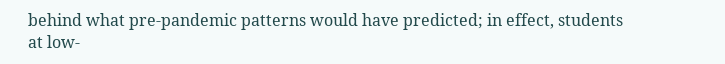behind what pre-pandemic patterns would have predicted; in effect, students at low-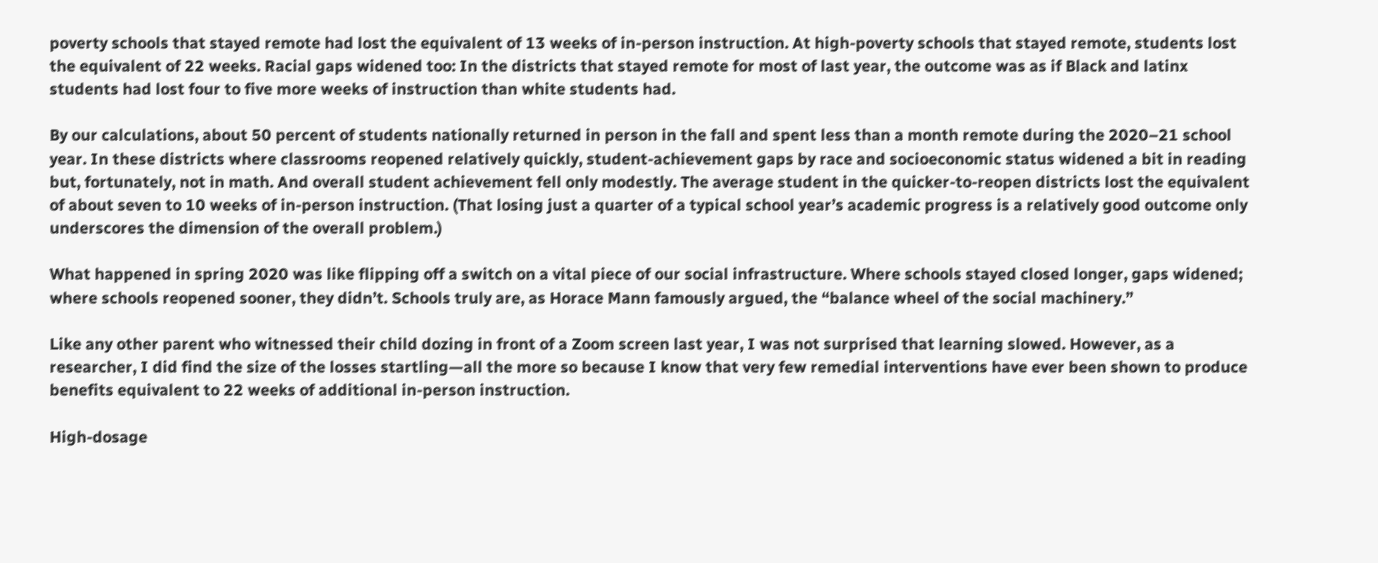poverty schools that stayed remote had lost the equivalent of 13 weeks of in-person instruction. At high-poverty schools that stayed remote, students lost the equivalent of 22 weeks. Racial gaps widened too: In the districts that stayed remote for most of last year, the outcome was as if Black and latinx students had lost four to five more weeks of instruction than white students had.

By our calculations, about 50 percent of students nationally returned in person in the fall and spent less than a month remote during the 2020–21 school year. In these districts where classrooms reopened relatively quickly, student-achievement gaps by race and socioeconomic status widened a bit in reading but, fortunately, not in math. And overall student achievement fell only modestly. The average student in the quicker-to-reopen districts lost the equivalent of about seven to 10 weeks of in-person instruction. (That losing just a quarter of a typical school year’s academic progress is a relatively good outcome only underscores the dimension of the overall problem.)

What happened in spring 2020 was like flipping off a switch on a vital piece of our social infrastructure. Where schools stayed closed longer, gaps widened; where schools reopened sooner, they didn’t. Schools truly are, as Horace Mann famously argued, the “balance wheel of the social machinery.”

Like any other parent who witnessed their child dozing in front of a Zoom screen last year, I was not surprised that learning slowed. However, as a researcher, I did find the size of the losses startling—all the more so because I know that very few remedial interventions have ever been shown to produce benefits equivalent to 22 weeks of additional in-person instruction.

High-dosage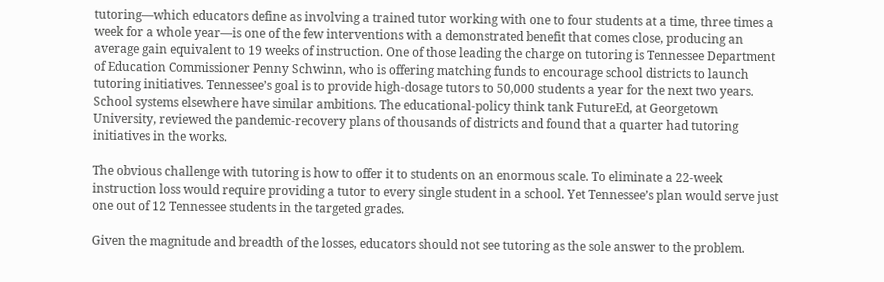tutoring—which educators define as involving a trained tutor working with one to four students at a time, three times a week for a whole year—is one of the few interventions with a demonstrated benefit that comes close, producing an average gain equivalent to 19 weeks of instruction. One of those leading the charge on tutoring is Tennessee Department of Education Commissioner Penny Schwinn, who is offering matching funds to encourage school districts to launch tutoring initiatives. Tennessee’s goal is to provide high-dosage tutors to 50,000 students a year for the next two years. School systems elsewhere have similar ambitions. The educational-policy think tank FutureEd, at Georgetown University, reviewed the pandemic-recovery plans of thousands of districts and found that a quarter had tutoring initiatives in the works.

The obvious challenge with tutoring is how to offer it to students on an enormous scale. To eliminate a 22-week instruction loss would require providing a tutor to every single student in a school. Yet Tennessee’s plan would serve just one out of 12 Tennessee students in the targeted grades.

Given the magnitude and breadth of the losses, educators should not see tutoring as the sole answer to the problem.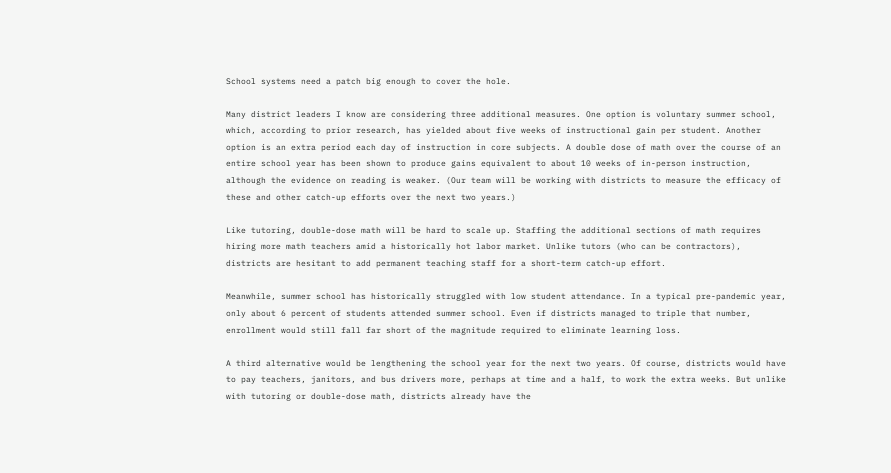School systems need a patch big enough to cover the hole.

Many district leaders I know are considering three additional measures. One option is voluntary summer school, which, according to prior research, has yielded about five weeks of instructional gain per student. Another option is an extra period each day of instruction in core subjects. A double dose of math over the course of an entire school year has been shown to produce gains equivalent to about 10 weeks of in-person instruction, although the evidence on reading is weaker. (Our team will be working with districts to measure the efficacy of these and other catch-up efforts over the next two years.)

Like tutoring, double-dose math will be hard to scale up. Staffing the additional sections of math requires hiring more math teachers amid a historically hot labor market. Unlike tutors (who can be contractors), districts are hesitant to add permanent teaching staff for a short-term catch-up effort.

Meanwhile, summer school has historically struggled with low student attendance. In a typical pre-pandemic year, only about 6 percent of students attended summer school. Even if districts managed to triple that number, enrollment would still fall far short of the magnitude required to eliminate learning loss.

A third alternative would be lengthening the school year for the next two years. Of course, districts would have to pay teachers, janitors, and bus drivers more, perhaps at time and a half, to work the extra weeks. But unlike with tutoring or double-dose math, districts already have the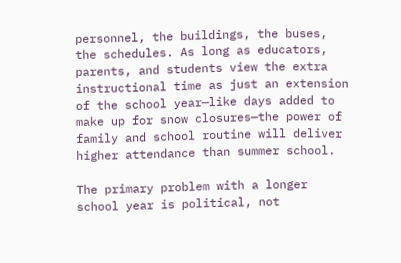personnel, the buildings, the buses, the schedules. As long as educators, parents, and students view the extra instructional time as just an extension of the school year—like days added to make up for snow closures—the power of family and school routine will deliver higher attendance than summer school.

The primary problem with a longer school year is political, not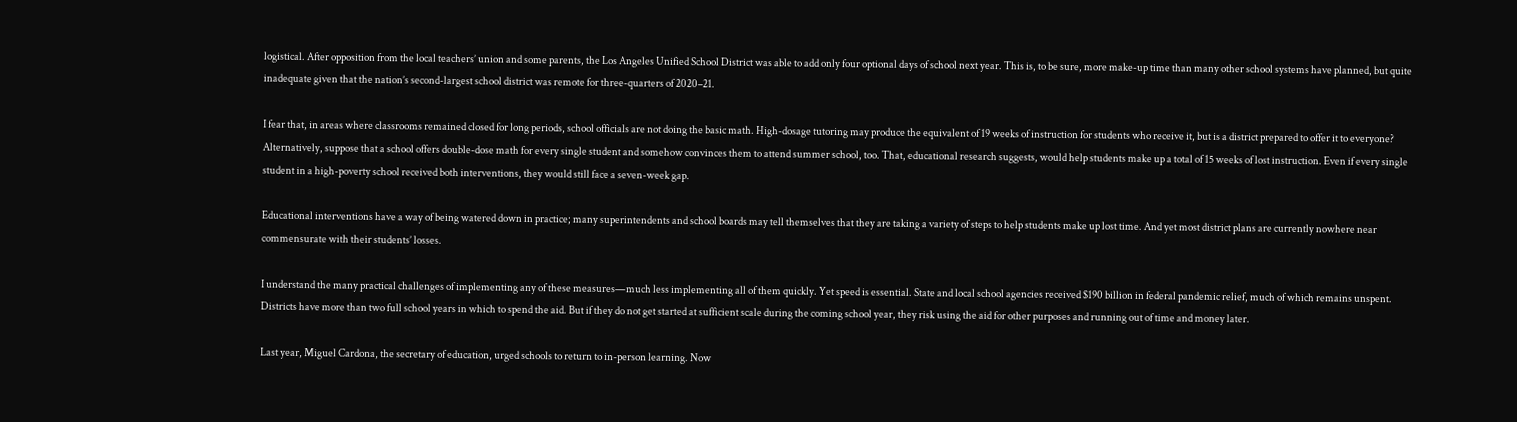logistical. After opposition from the local teachers’ union and some parents, the Los Angeles Unified School District was able to add only four optional days of school next year. This is, to be sure, more make-up time than many other school systems have planned, but quite inadequate given that the nation’s second-largest school district was remote for three-quarters of 2020–21.

I fear that, in areas where classrooms remained closed for long periods, school officials are not doing the basic math. High-dosage tutoring may produce the equivalent of 19 weeks of instruction for students who receive it, but is a district prepared to offer it to everyone? Alternatively, suppose that a school offers double-dose math for every single student and somehow convinces them to attend summer school, too. That, educational research suggests, would help students make up a total of 15 weeks of lost instruction. Even if every single student in a high-poverty school received both interventions, they would still face a seven-week gap.

Educational interventions have a way of being watered down in practice; many superintendents and school boards may tell themselves that they are taking a variety of steps to help students make up lost time. And yet most district plans are currently nowhere near commensurate with their students’ losses.

I understand the many practical challenges of implementing any of these measures—much less implementing all of them quickly. Yet speed is essential. State and local school agencies received $190 billion in federal pandemic relief, much of which remains unspent. Districts have more than two full school years in which to spend the aid. But if they do not get started at sufficient scale during the coming school year, they risk using the aid for other purposes and running out of time and money later.

Last year, Miguel Cardona, the secretary of education, urged schools to return to in-person learning. Now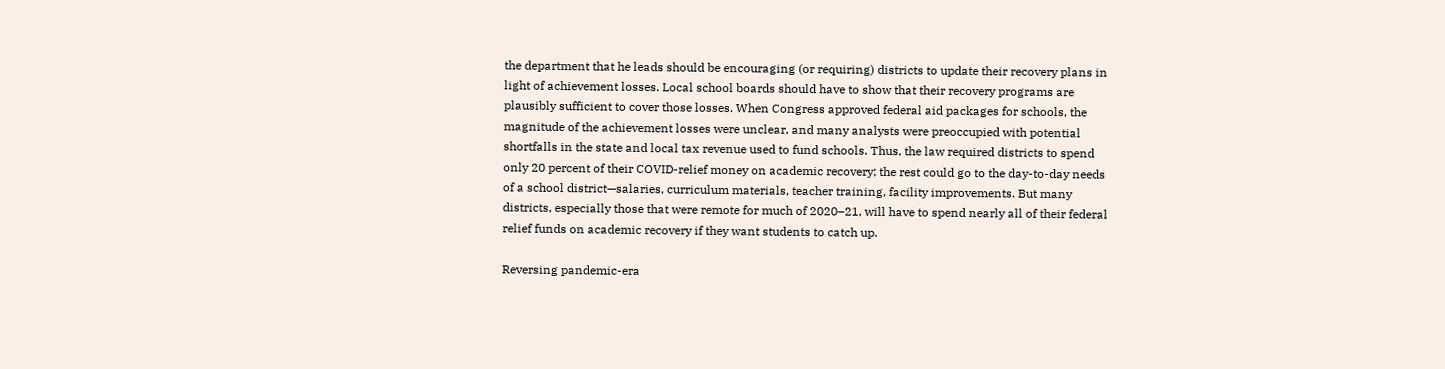the department that he leads should be encouraging (or requiring) districts to update their recovery plans in light of achievement losses. Local school boards should have to show that their recovery programs are plausibly sufficient to cover those losses. When Congress approved federal aid packages for schools, the magnitude of the achievement losses were unclear, and many analysts were preoccupied with potential shortfalls in the state and local tax revenue used to fund schools. Thus, the law required districts to spend only 20 percent of their COVID-relief money on academic recovery; the rest could go to the day-to-day needs of a school district—salaries, curriculum materials, teacher training, facility improvements. But many districts, especially those that were remote for much of 2020–21, will have to spend nearly all of their federal relief funds on academic recovery if they want students to catch up.

Reversing pandemic-era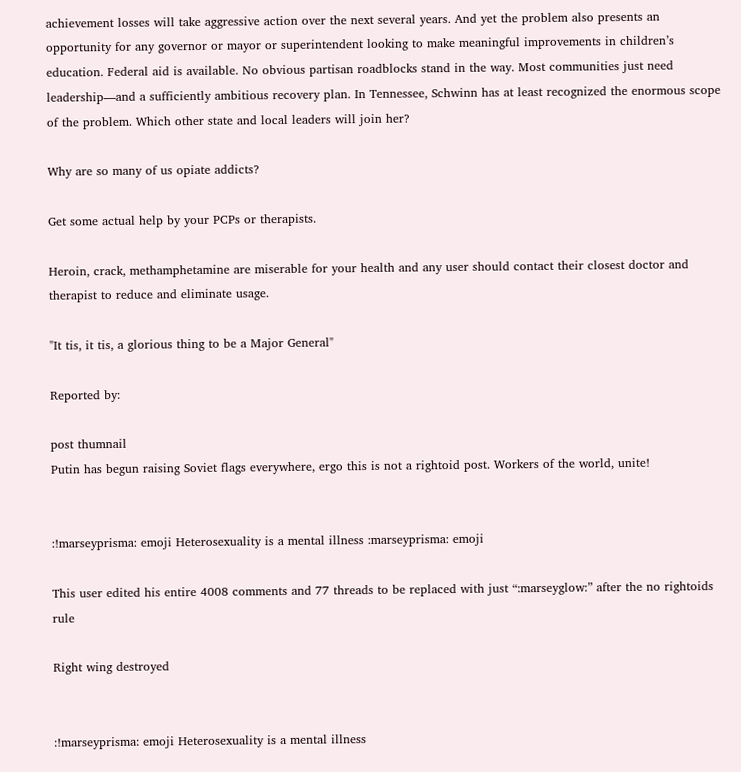achievement losses will take aggressive action over the next several years. And yet the problem also presents an opportunity for any governor or mayor or superintendent looking to make meaningful improvements in children’s education. Federal aid is available. No obvious partisan roadblocks stand in the way. Most communities just need leadership—and a sufficiently ambitious recovery plan. In Tennessee, Schwinn has at least recognized the enormous scope of the problem. Which other state and local leaders will join her?

Why are so many of us opiate addicts?

Get some actual help by your PCPs or therapists.

Heroin, crack, methamphetamine are miserable for your health and any user should contact their closest doctor and therapist to reduce and eliminate usage.

"It tis, it tis, a glorious thing to be a Major General"

Reported by:

post thumnail
Putin has begun raising Soviet flags everywhere, ergo this is not a rightoid post. Workers of the world, unite!


:!marseyprisma: emoji Heterosexuality is a mental illness :marseyprisma: emoji

This user edited his entire 4008 comments and 77 threads to be replaced with just “:marseyglow:” after the no rightoids rule

Right wing destroyed


:!marseyprisma: emoji Heterosexuality is a mental illness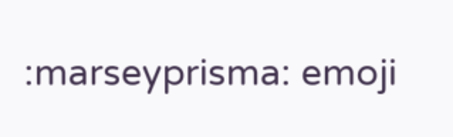:marseyprisma: emoji